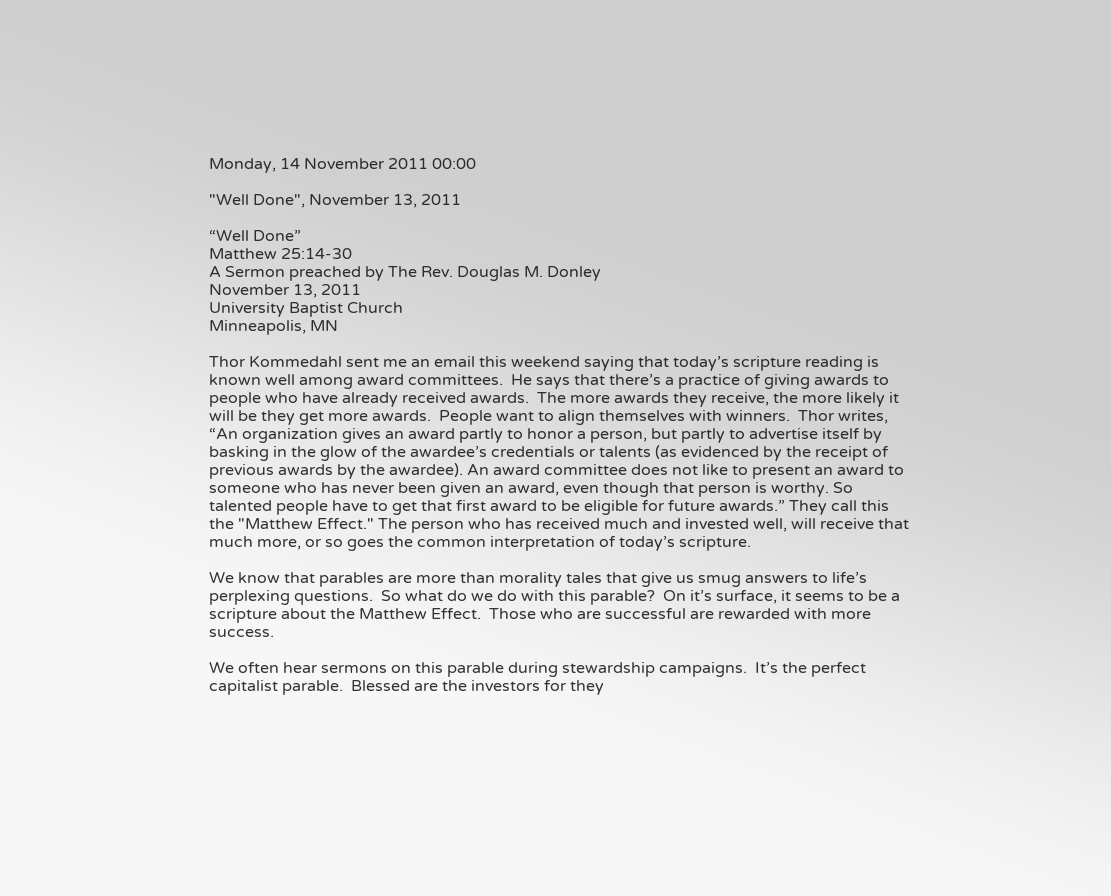Monday, 14 November 2011 00:00

"Well Done", November 13, 2011

“Well Done”
Matthew 25:14-30
A Sermon preached by The Rev. Douglas M. Donley
November 13, 2011
University Baptist Church
Minneapolis, MN

Thor Kommedahl sent me an email this weekend saying that today’s scripture reading is known well among award committees.  He says that there’s a practice of giving awards to people who have already received awards.  The more awards they receive, the more likely it will be they get more awards.  People want to align themselves with winners.  Thor writes, “An organization gives an award partly to honor a person, but partly to advertise itself by basking in the glow of the awardee’s credentials or talents (as evidenced by the receipt of previous awards by the awardee). An award committee does not like to present an award to someone who has never been given an award, even though that person is worthy. So talented people have to get that first award to be eligible for future awards.” They call this the "Matthew Effect." The person who has received much and invested well, will receive that much more, or so goes the common interpretation of today’s scripture.

We know that parables are more than morality tales that give us smug answers to life’s perplexing questions.  So what do we do with this parable?  On it’s surface, it seems to be a scripture about the Matthew Effect.  Those who are successful are rewarded with more success.

We often hear sermons on this parable during stewardship campaigns.  It’s the perfect capitalist parable.  Blessed are the investors for they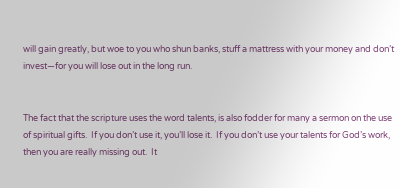will gain greatly, but woe to you who shun banks, stuff a mattress with your money and don’t invest—for you will lose out in the long run.


The fact that the scripture uses the word talents, is also fodder for many a sermon on the use of spiritual gifts.  If you don’t use it, you’ll lose it.  If you don’t use your talents for God’s work, then you are really missing out.  It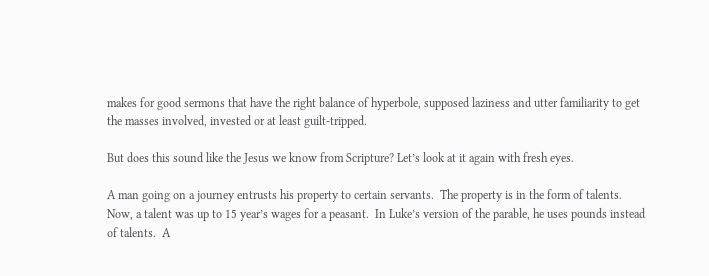makes for good sermons that have the right balance of hyperbole, supposed laziness and utter familiarity to get the masses involved, invested or at least guilt-tripped.

But does this sound like the Jesus we know from Scripture? Let’s look at it again with fresh eyes.

A man going on a journey entrusts his property to certain servants.  The property is in the form of talents.  Now, a talent was up to 15 year’s wages for a peasant.  In Luke’s version of the parable, he uses pounds instead of talents.  A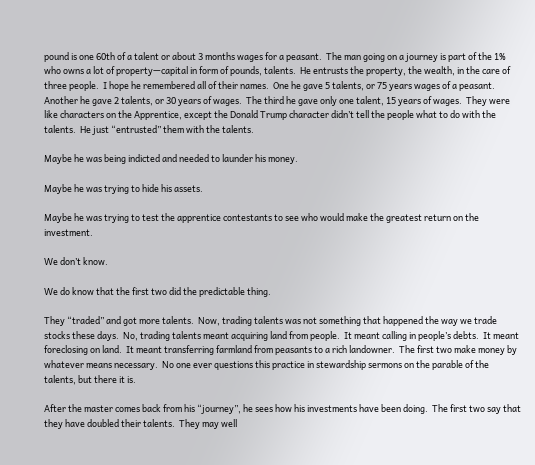pound is one 60th of a talent or about 3 months wages for a peasant.  The man going on a journey is part of the 1% who owns a lot of property—capital in form of pounds, talents.  He entrusts the property, the wealth, in the care of three people.  I hope he remembered all of their names.  One he gave 5 talents, or 75 years wages of a peasant. Another he gave 2 talents, or 30 years of wages.  The third he gave only one talent, 15 years of wages.  They were like characters on the Apprentice, except the Donald Trump character didn’t tell the people what to do with the talents.  He just “entrusted” them with the talents.

Maybe he was being indicted and needed to launder his money.

Maybe he was trying to hide his assets.

Maybe he was trying to test the apprentice contestants to see who would make the greatest return on the investment.

We don’t know.

We do know that the first two did the predictable thing.

They “traded” and got more talents.  Now, trading talents was not something that happened the way we trade stocks these days.  No, trading talents meant acquiring land from people.  It meant calling in people’s debts.  It meant foreclosing on land.  It meant transferring farmland from peasants to a rich landowner.  The first two make money by whatever means necessary.  No one ever questions this practice in stewardship sermons on the parable of the talents, but there it is.

After the master comes back from his “journey”, he sees how his investments have been doing.  The first two say that they have doubled their talents.  They may well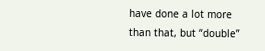have done a lot more than that, but “double”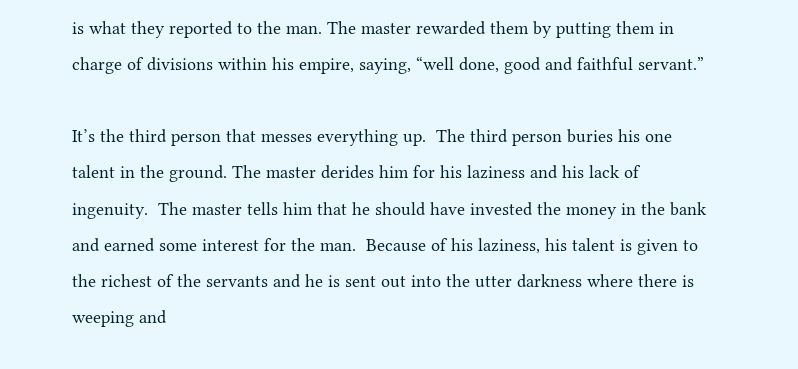is what they reported to the man. The master rewarded them by putting them in charge of divisions within his empire, saying, “well done, good and faithful servant.”

It’s the third person that messes everything up.  The third person buries his one talent in the ground. The master derides him for his laziness and his lack of ingenuity.  The master tells him that he should have invested the money in the bank and earned some interest for the man.  Because of his laziness, his talent is given to the richest of the servants and he is sent out into the utter darkness where there is weeping and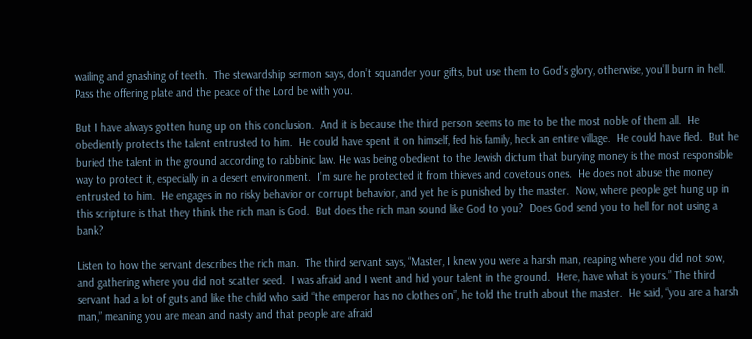wailing and gnashing of teeth.  The stewardship sermon says, don’t squander your gifts, but use them to God’s glory, otherwise, you’ll burn in hell.  Pass the offering plate and the peace of the Lord be with you.

But I have always gotten hung up on this conclusion.  And it is because the third person seems to me to be the most noble of them all.  He obediently protects the talent entrusted to him.  He could have spent it on himself, fed his family, heck an entire village.  He could have fled.  But he buried the talent in the ground according to rabbinic law. He was being obedient to the Jewish dictum that burying money is the most responsible way to protect it, especially in a desert environment.  I’m sure he protected it from thieves and covetous ones.  He does not abuse the money entrusted to him.  He engages in no risky behavior or corrupt behavior, and yet he is punished by the master.  Now, where people get hung up in this scripture is that they think the rich man is God.  But does the rich man sound like God to you?  Does God send you to hell for not using a bank?

Listen to how the servant describes the rich man.  The third servant says, “Master, I knew you were a harsh man, reaping where you did not sow, and gathering where you did not scatter seed.  I was afraid and I went and hid your talent in the ground.  Here, have what is yours.” The third servant had a lot of guts and like the child who said “the emperor has no clothes on”, he told the truth about the master.  He said, “you are a harsh man,” meaning you are mean and nasty and that people are afraid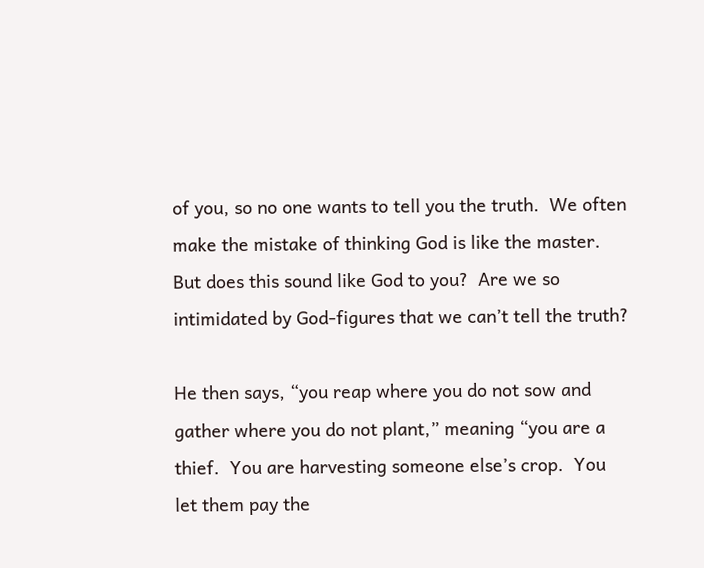of you, so no one wants to tell you the truth.  We often make the mistake of thinking God is like the master.  But does this sound like God to you?  Are we so intimidated by God-figures that we can’t tell the truth?

He then says, “you reap where you do not sow and gather where you do not plant,” meaning “you are a thief.  You are harvesting someone else’s crop.  You let them pay the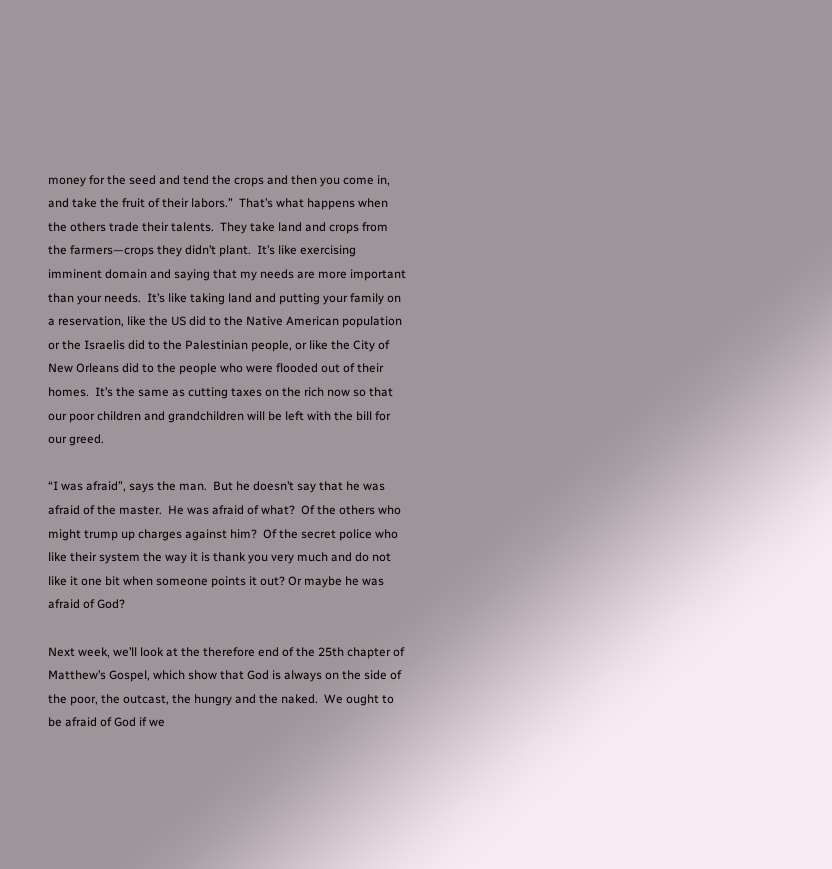money for the seed and tend the crops and then you come in, and take the fruit of their labors.”  That’s what happens when the others trade their talents.  They take land and crops from the farmers—crops they didn’t plant.  It’s like exercising imminent domain and saying that my needs are more important than your needs.  It’s like taking land and putting your family on a reservation, like the US did to the Native American population or the Israelis did to the Palestinian people, or like the City of New Orleans did to the people who were flooded out of their homes.  It’s the same as cutting taxes on the rich now so that our poor children and grandchildren will be left with the bill for our greed.

“I was afraid”, says the man.  But he doesn’t say that he was afraid of the master.  He was afraid of what?  Of the others who might trump up charges against him?  Of the secret police who like their system the way it is thank you very much and do not like it one bit when someone points it out? Or maybe he was afraid of God?

Next week, we’ll look at the therefore end of the 25th chapter of Matthew’s Gospel, which show that God is always on the side of the poor, the outcast, the hungry and the naked.  We ought to be afraid of God if we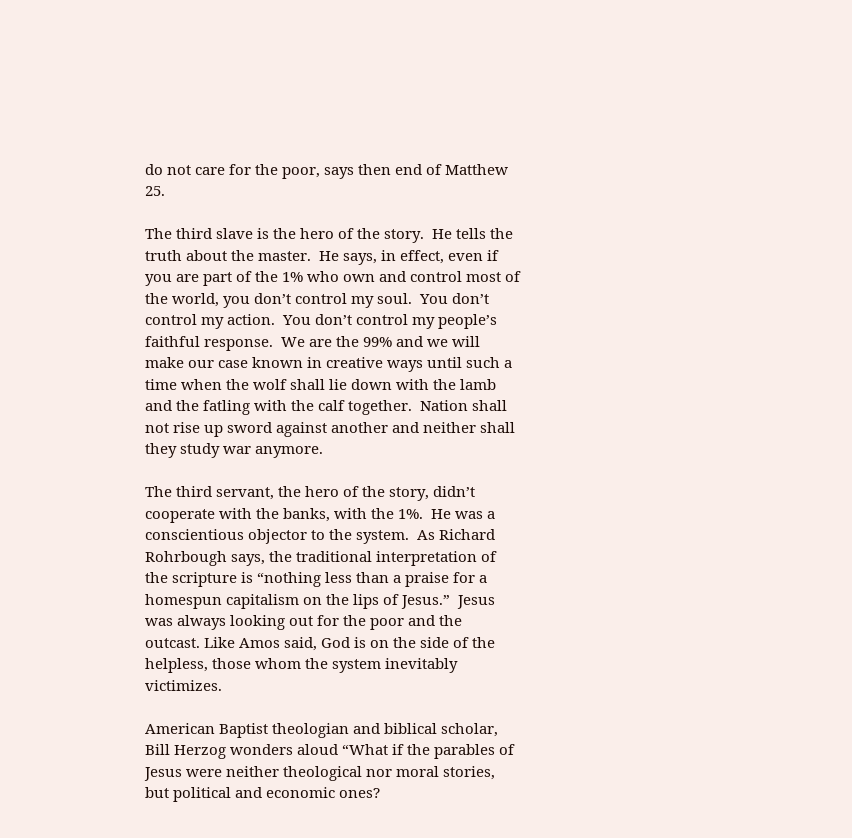do not care for the poor, says then end of Matthew 25.

The third slave is the hero of the story.  He tells the truth about the master.  He says, in effect, even if you are part of the 1% who own and control most of the world, you don’t control my soul.  You don’t control my action.  You don’t control my people’s faithful response.  We are the 99% and we will make our case known in creative ways until such a time when the wolf shall lie down with the lamb and the fatling with the calf together.  Nation shall not rise up sword against another and neither shall they study war anymore.

The third servant, the hero of the story, didn’t cooperate with the banks, with the 1%.  He was a conscientious objector to the system.  As Richard Rohrbough says, the traditional interpretation of the scripture is “nothing less than a praise for a homespun capitalism on the lips of Jesus.”  Jesus was always looking out for the poor and the outcast. Like Amos said, God is on the side of the helpless, those whom the system inevitably victimizes.

American Baptist theologian and biblical scholar, Bill Herzog wonders aloud “What if the parables of Jesus were neither theological nor moral stories, but political and economic ones?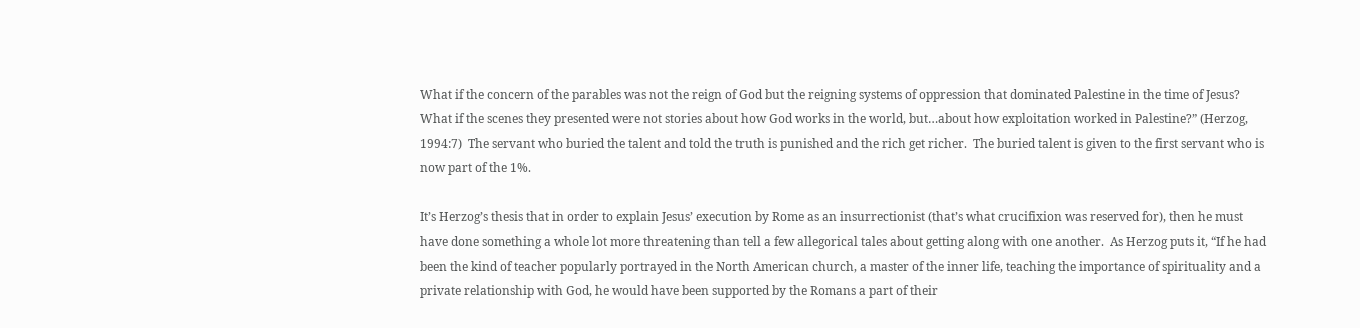What if the concern of the parables was not the reign of God but the reigning systems of oppression that dominated Palestine in the time of Jesus?  What if the scenes they presented were not stories about how God works in the world, but…about how exploitation worked in Palestine?” (Herzog, 1994:7)  The servant who buried the talent and told the truth is punished and the rich get richer.  The buried talent is given to the first servant who is now part of the 1%.

It’s Herzog’s thesis that in order to explain Jesus’ execution by Rome as an insurrectionist (that’s what crucifixion was reserved for), then he must have done something a whole lot more threatening than tell a few allegorical tales about getting along with one another.  As Herzog puts it, “If he had been the kind of teacher popularly portrayed in the North American church, a master of the inner life, teaching the importance of spirituality and a private relationship with God, he would have been supported by the Romans a part of their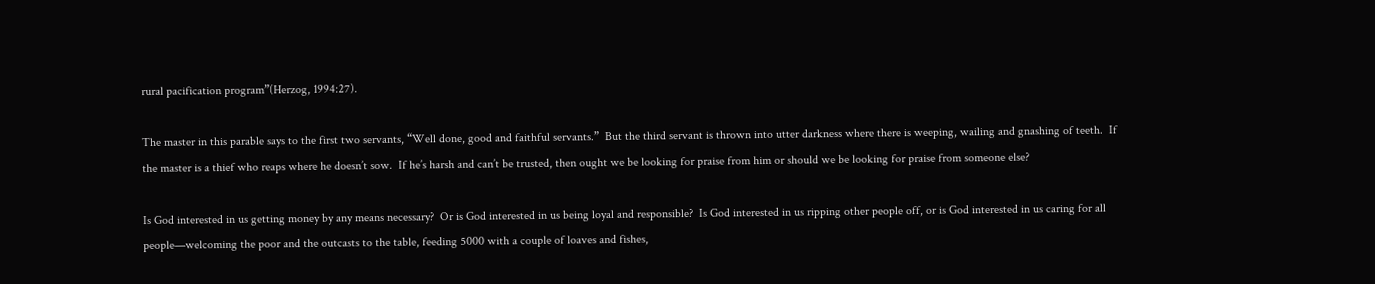rural pacification program”(Herzog, 1994:27).

The master in this parable says to the first two servants, “Well done, good and faithful servants.”  But the third servant is thrown into utter darkness where there is weeping, wailing and gnashing of teeth.  If the master is a thief who reaps where he doesn’t sow.  If he’s harsh and can’t be trusted, then ought we be looking for praise from him or should we be looking for praise from someone else?

Is God interested in us getting money by any means necessary?  Or is God interested in us being loyal and responsible?  Is God interested in us ripping other people off, or is God interested in us caring for all people—welcoming the poor and the outcasts to the table, feeding 5000 with a couple of loaves and fishes,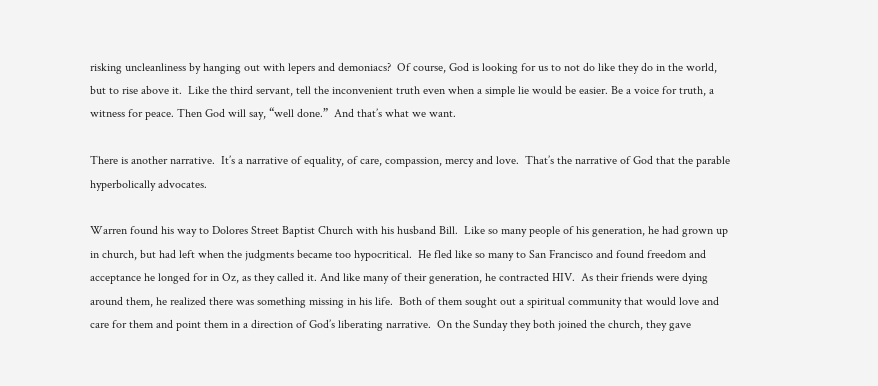risking uncleanliness by hanging out with lepers and demoniacs?  Of course, God is looking for us to not do like they do in the world, but to rise above it.  Like the third servant, tell the inconvenient truth even when a simple lie would be easier. Be a voice for truth, a witness for peace. Then God will say, “well done.”  And that’s what we want.

There is another narrative.  It’s a narrative of equality, of care, compassion, mercy and love.  That’s the narrative of God that the parable hyperbolically advocates.

Warren found his way to Dolores Street Baptist Church with his husband Bill.  Like so many people of his generation, he had grown up in church, but had left when the judgments became too hypocritical.  He fled like so many to San Francisco and found freedom and acceptance he longed for in Oz, as they called it. And like many of their generation, he contracted HIV.  As their friends were dying around them, he realized there was something missing in his life.  Both of them sought out a spiritual community that would love and care for them and point them in a direction of God’s liberating narrative.  On the Sunday they both joined the church, they gave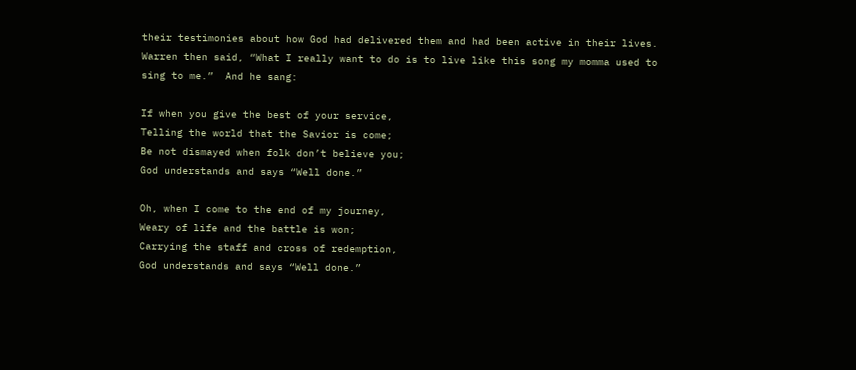their testimonies about how God had delivered them and had been active in their lives.  Warren then said, “What I really want to do is to live like this song my momma used to sing to me.”  And he sang:

If when you give the best of your service,
Telling the world that the Savior is come;
Be not dismayed when folk don’t believe you;
God understands and says “Well done.”

Oh, when I come to the end of my journey,
Weary of life and the battle is won;
Carrying the staff and cross of redemption,
God understands and says “Well done.”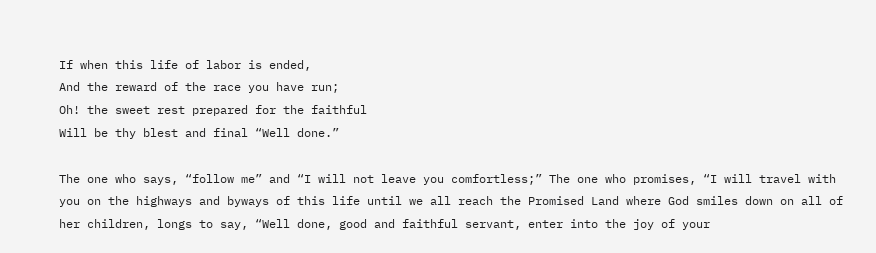If when this life of labor is ended,
And the reward of the race you have run;
Oh! the sweet rest prepared for the faithful
Will be thy blest and final “Well done.”

The one who says, “follow me” and “I will not leave you comfortless;” The one who promises, “I will travel with you on the highways and byways of this life until we all reach the Promised Land where God smiles down on all of her children, longs to say, “Well done, good and faithful servant, enter into the joy of your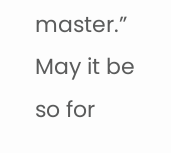master.”  May it be so for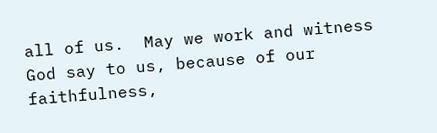all of us.  May we work and witness God say to us, because of our faithfulness,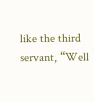like the third servant, “Well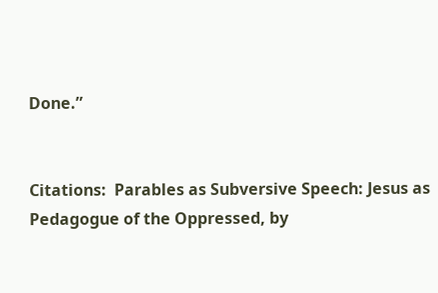Done.”


Citations:  Parables as Subversive Speech: Jesus as Pedagogue of the Oppressed, by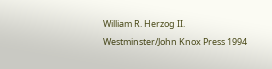William R. Herzog II.  Westminster/John Knox Press 1994